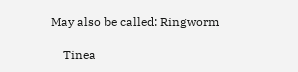May also be called: Ringworm

    Tinea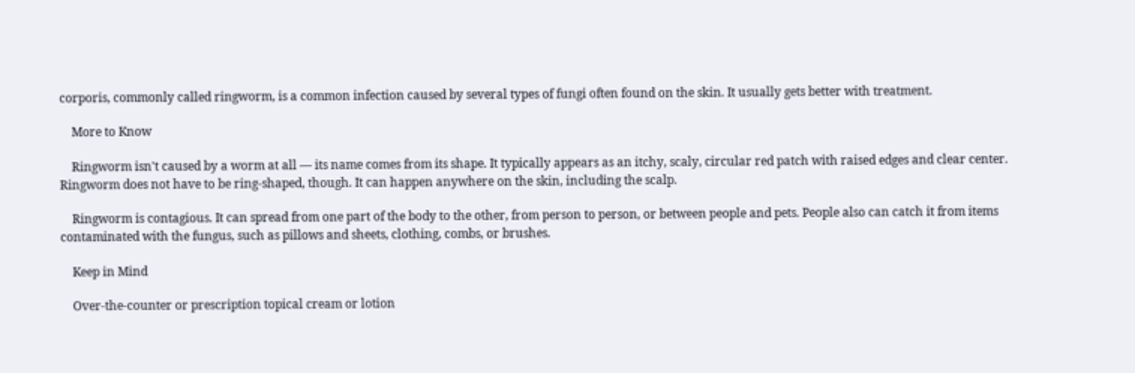corporis, commonly called ringworm, is a common infection caused by several types of fungi often found on the skin. It usually gets better with treatment.

    More to Know

    Ringworm isn't caused by a worm at all — its name comes from its shape. It typically appears as an itchy, scaly, circular red patch with raised edges and clear center. Ringworm does not have to be ring-shaped, though. It can happen anywhere on the skin, including the scalp.

    Ringworm is contagious. It can spread from one part of the body to the other, from person to person, or between people and pets. People also can catch it from items contaminated with the fungus, such as pillows and sheets, clothing, combs, or brushes.

    Keep in Mind

    Over-the-counter or prescription topical cream or lotion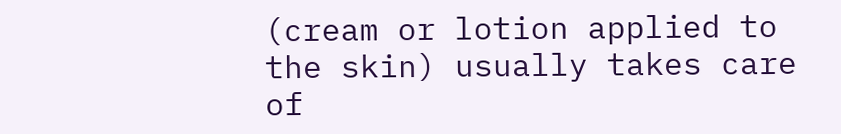(cream or lotion applied to the skin) usually takes care of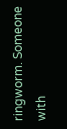ringworm. Someone with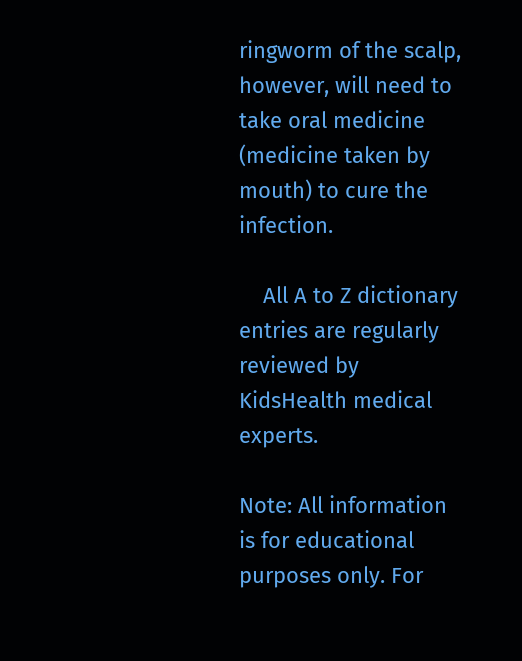ringworm of the scalp, however, will need to take oral medicine (medicine taken by mouth) to cure the infection.

    All A to Z dictionary entries are regularly reviewed by KidsHealth medical experts.

Note: All information is for educational purposes only. For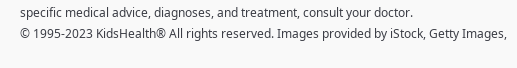specific medical advice, diagnoses, and treatment, consult your doctor.
© 1995-2023 KidsHealth® All rights reserved. Images provided by iStock, Getty Images,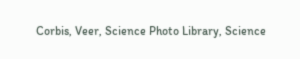Corbis, Veer, Science Photo Library, Science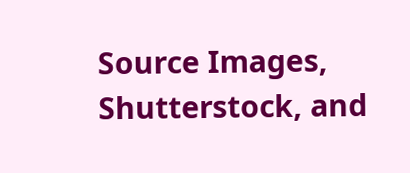Source Images, Shutterstock, and